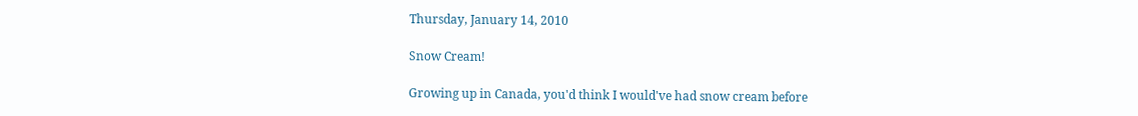Thursday, January 14, 2010

Snow Cream!

Growing up in Canada, you'd think I would've had snow cream before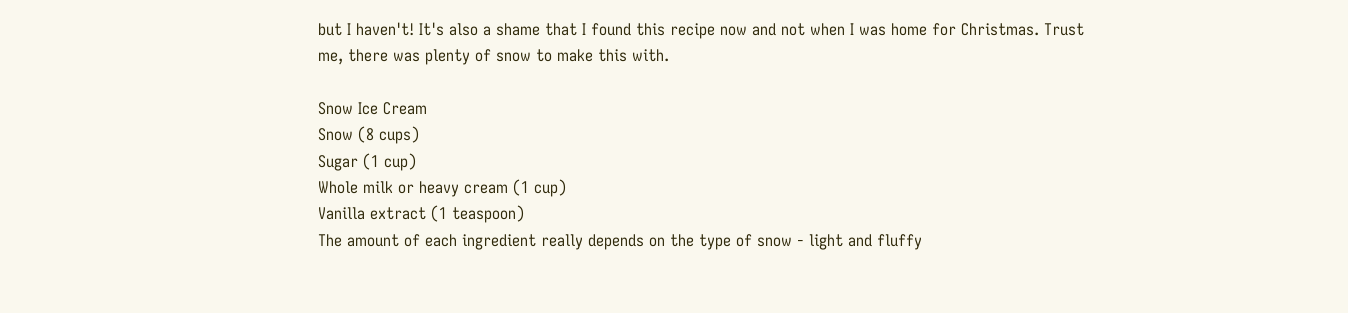but I haven't! It's also a shame that I found this recipe now and not when I was home for Christmas. Trust me, there was plenty of snow to make this with.

Snow Ice Cream
Snow (8 cups)
Sugar (1 cup)
Whole milk or heavy cream (1 cup)
Vanilla extract (1 teaspoon)
The amount of each ingredient really depends on the type of snow - light and fluffy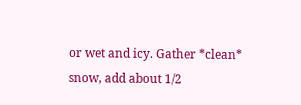or wet and icy. Gather *clean* snow, add about 1/2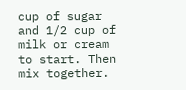cup of sugar and 1/2 cup of milk or cream to start. Then mix together.